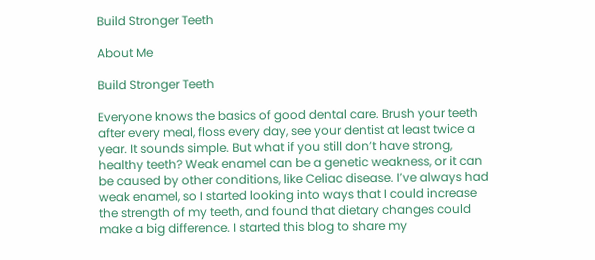Build Stronger Teeth

About Me

Build Stronger Teeth

Everyone knows the basics of good dental care. Brush your teeth after every meal, floss every day, see your dentist at least twice a year. It sounds simple. But what if you still don’t have strong, healthy teeth? Weak enamel can be a genetic weakness, or it can be caused by other conditions, like Celiac disease. I’ve always had weak enamel, so I started looking into ways that I could increase the strength of my teeth, and found that dietary changes could make a big difference. I started this blog to share my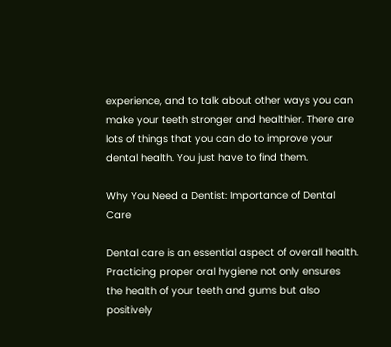experience, and to talk about other ways you can make your teeth stronger and healthier. There are lots of things that you can do to improve your dental health. You just have to find them.

Why You Need a Dentist: Importance of Dental Care

Dental care is an essential aspect of overall health. Practicing proper oral hygiene not only ensures the health of your teeth and gums but also positively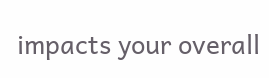impacts your overall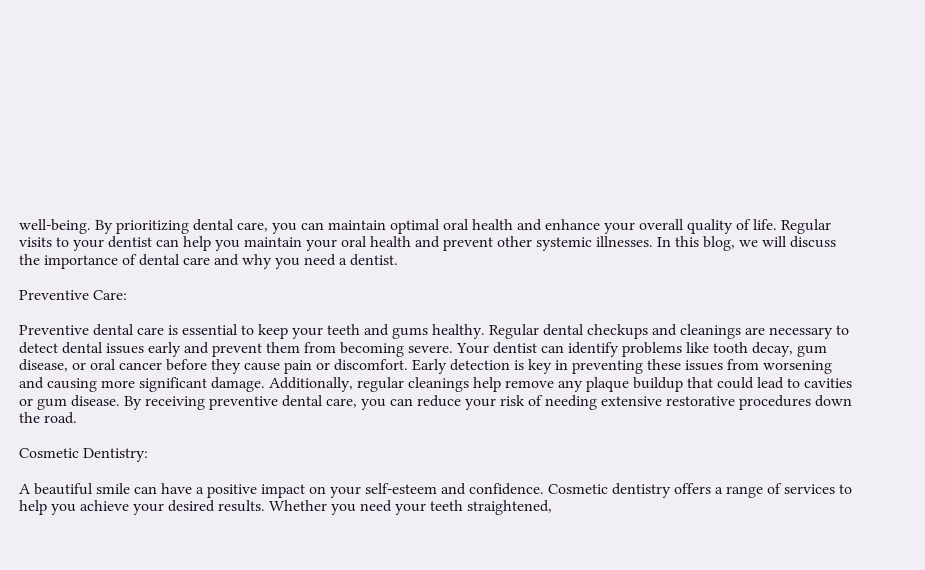well-being. By prioritizing dental care, you can maintain optimal oral health and enhance your overall quality of life. Regular visits to your dentist can help you maintain your oral health and prevent other systemic illnesses. In this blog, we will discuss the importance of dental care and why you need a dentist.

Preventive Care:

Preventive dental care is essential to keep your teeth and gums healthy. Regular dental checkups and cleanings are necessary to detect dental issues early and prevent them from becoming severe. Your dentist can identify problems like tooth decay, gum disease, or oral cancer before they cause pain or discomfort. Early detection is key in preventing these issues from worsening and causing more significant damage. Additionally, regular cleanings help remove any plaque buildup that could lead to cavities or gum disease. By receiving preventive dental care, you can reduce your risk of needing extensive restorative procedures down the road.

Cosmetic Dentistry:

A beautiful smile can have a positive impact on your self-esteem and confidence. Cosmetic dentistry offers a range of services to help you achieve your desired results. Whether you need your teeth straightened,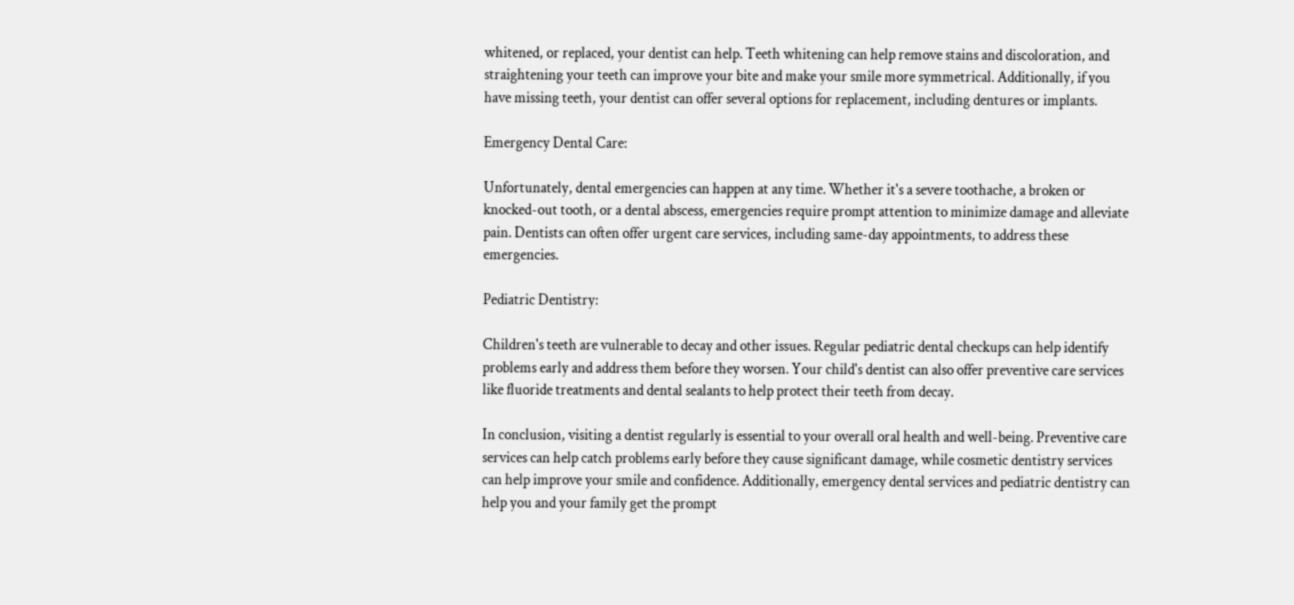whitened, or replaced, your dentist can help. Teeth whitening can help remove stains and discoloration, and straightening your teeth can improve your bite and make your smile more symmetrical. Additionally, if you have missing teeth, your dentist can offer several options for replacement, including dentures or implants.

Emergency Dental Care:

Unfortunately, dental emergencies can happen at any time. Whether it's a severe toothache, a broken or knocked-out tooth, or a dental abscess, emergencies require prompt attention to minimize damage and alleviate pain. Dentists can often offer urgent care services, including same-day appointments, to address these emergencies.

Pediatric Dentistry:

Children's teeth are vulnerable to decay and other issues. Regular pediatric dental checkups can help identify problems early and address them before they worsen. Your child's dentist can also offer preventive care services like fluoride treatments and dental sealants to help protect their teeth from decay.

In conclusion, visiting a dentist regularly is essential to your overall oral health and well-being. Preventive care services can help catch problems early before they cause significant damage, while cosmetic dentistry services can help improve your smile and confidence. Additionally, emergency dental services and pediatric dentistry can help you and your family get the prompt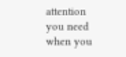attention you need when you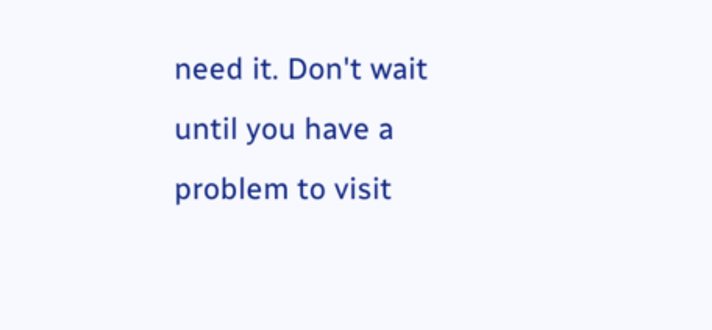need it. Don't wait until you have a problem to visit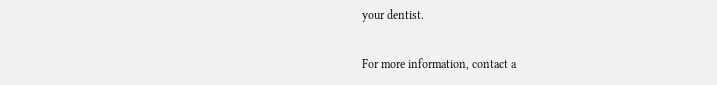your dentist.

For more information, contact a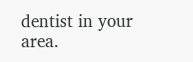dentist in your area.